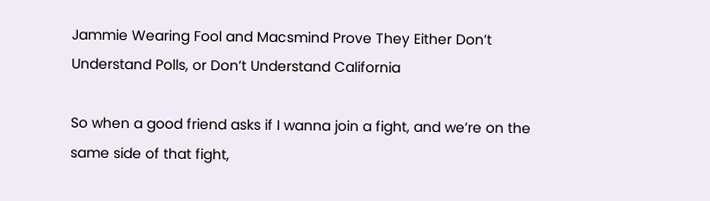Jammie Wearing Fool and Macsmind Prove They Either Don’t Understand Polls, or Don’t Understand California

So when a good friend asks if I wanna join a fight, and we’re on the same side of that fight,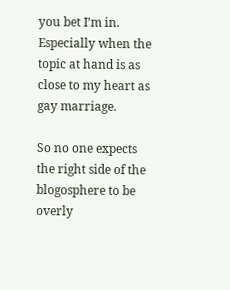you bet I’m in.  Especially when the topic at hand is as close to my heart as gay marriage.

So no one expects the right side of the blogosphere to be overly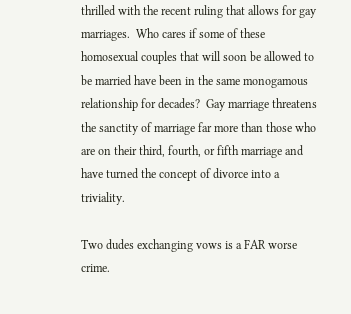thrilled with the recent ruling that allows for gay marriages.  Who cares if some of these homosexual couples that will soon be allowed to be married have been in the same monogamous relationship for decades?  Gay marriage threatens the sanctity of marriage far more than those who are on their third, fourth, or fifth marriage and have turned the concept of divorce into a triviality.

Two dudes exchanging vows is a FAR worse crime.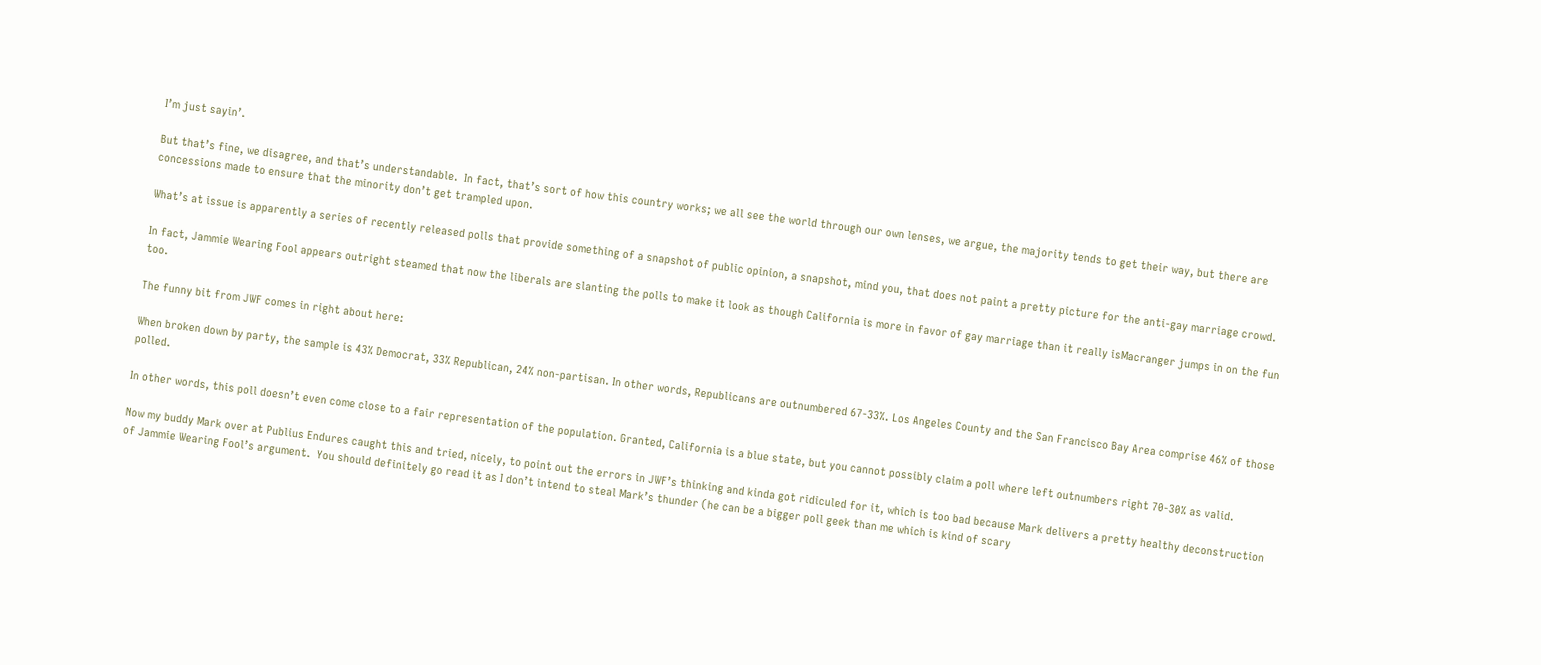I’m just sayin’.

But that’s fine, we disagree, and that’s understandable.  In fact, that’s sort of how this country works; we all see the world through our own lenses, we argue, the majority tends to get their way, but there are concessions made to ensure that the minority don’t get trampled upon.

What’s at issue is apparently a series of recently released polls that provide something of a snapshot of public opinion, a snapshot, mind you, that does not paint a pretty picture for the anti-gay marriage crowd.

In fact, Jammie Wearing Fool appears outright steamed that now the liberals are slanting the polls to make it look as though California is more in favor of gay marriage than it really isMacranger jumps in on the fun too.

The funny bit from JWF comes in right about here:

When broken down by party, the sample is 43% Democrat, 33% Republican, 24% non-partisan. In other words, Republicans are outnumbered 67-33%. Los Angeles County and the San Francisco Bay Area comprise 46% of those polled.

In other words, this poll doesn’t even come close to a fair representation of the population. Granted, California is a blue state, but you cannot possibly claim a poll where left outnumbers right 70-30% as valid.

Now my buddy Mark over at Publius Endures caught this and tried, nicely, to point out the errors in JWF’s thinking and kinda got ridiculed for it, which is too bad because Mark delivers a pretty healthy deconstruction of Jammie Wearing Fool’s argument.  You should definitely go read it as I don’t intend to steal Mark’s thunder (he can be a bigger poll geek than me which is kind of scary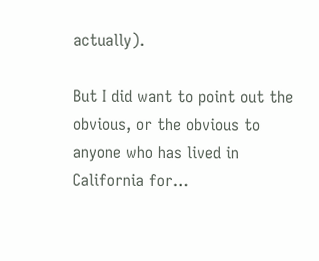actually).

But I did want to point out the obvious, or the obvious to anyone who has lived in California for…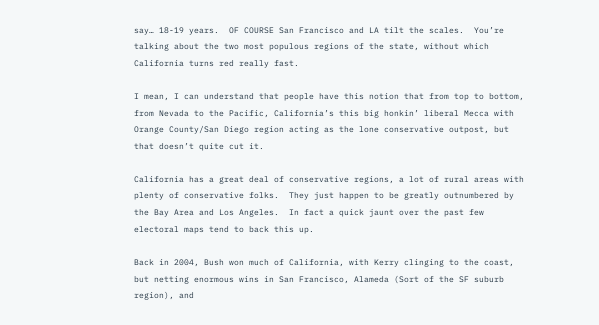say… 18-19 years.  OF COURSE San Francisco and LA tilt the scales.  You’re talking about the two most populous regions of the state, without which California turns red really fast.

I mean, I can understand that people have this notion that from top to bottom, from Nevada to the Pacific, California’s this big honkin’ liberal Mecca with Orange County/San Diego region acting as the lone conservative outpost, but that doesn’t quite cut it.

California has a great deal of conservative regions, a lot of rural areas with plenty of conservative folks.  They just happen to be greatly outnumbered by the Bay Area and Los Angeles.  In fact a quick jaunt over the past few electoral maps tend to back this up.

Back in 2004, Bush won much of California, with Kerry clinging to the coast, but netting enormous wins in San Francisco, Alameda (Sort of the SF suburb region), and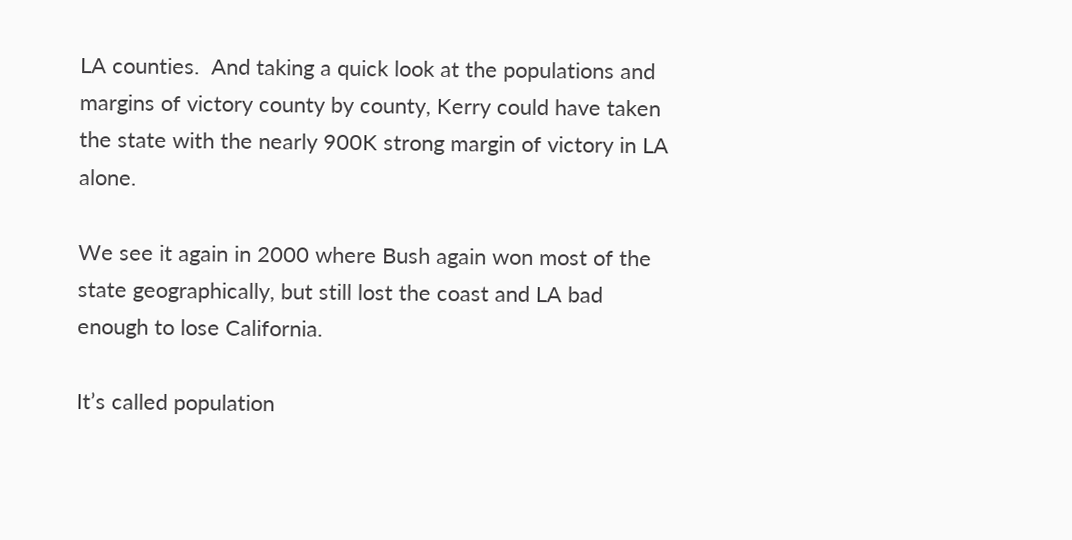LA counties.  And taking a quick look at the populations and margins of victory county by county, Kerry could have taken the state with the nearly 900K strong margin of victory in LA alone.

We see it again in 2000 where Bush again won most of the state geographically, but still lost the coast and LA bad enough to lose California.

It’s called population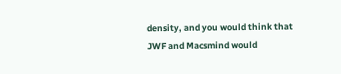density, and you would think that JWF and Macsmind would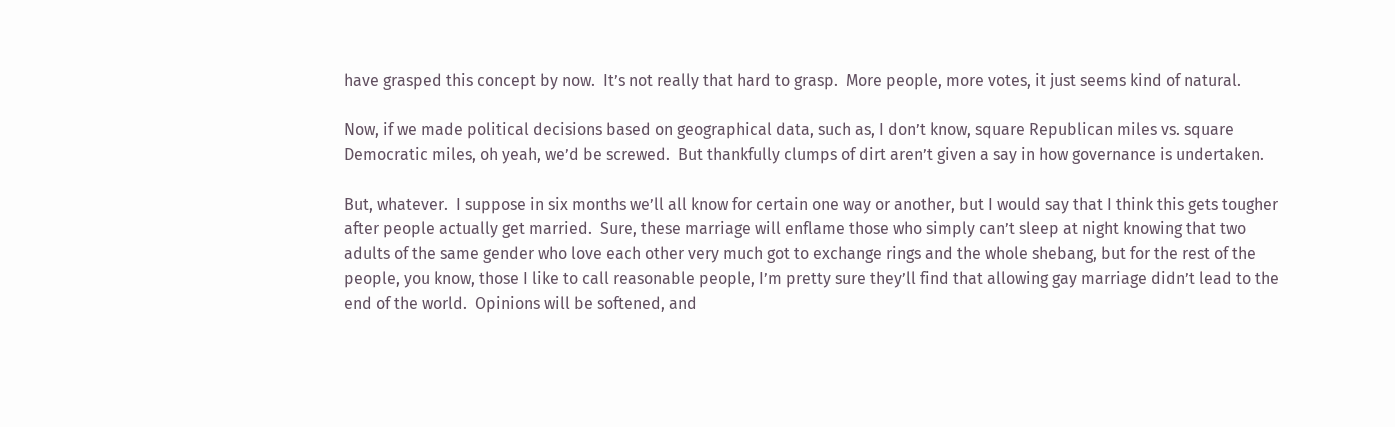have grasped this concept by now.  It’s not really that hard to grasp.  More people, more votes, it just seems kind of natural.

Now, if we made political decisions based on geographical data, such as, I don’t know, square Republican miles vs. square Democratic miles, oh yeah, we’d be screwed.  But thankfully clumps of dirt aren’t given a say in how governance is undertaken.

But, whatever.  I suppose in six months we’ll all know for certain one way or another, but I would say that I think this gets tougher after people actually get married.  Sure, these marriage will enflame those who simply can’t sleep at night knowing that two adults of the same gender who love each other very much got to exchange rings and the whole shebang, but for the rest of the people, you know, those I like to call reasonable people, I’m pretty sure they’ll find that allowing gay marriage didn’t lead to the end of the world.  Opinions will be softened, and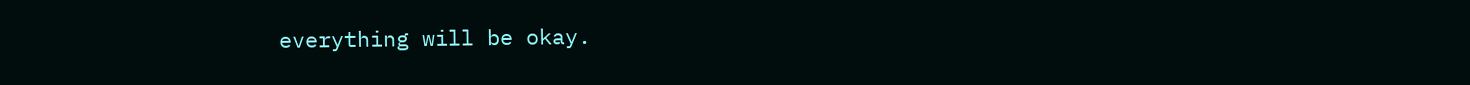everything will be okay.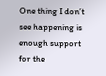One thing I don’t see happening is enough support for the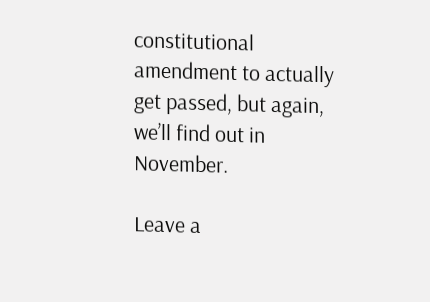constitutional amendment to actually get passed, but again, we’ll find out in November.

Leave a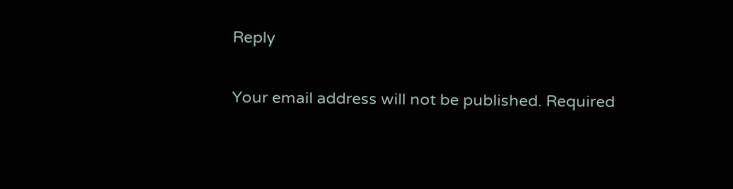Reply

Your email address will not be published. Required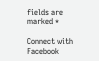fields are marked *

Connect with Facebook